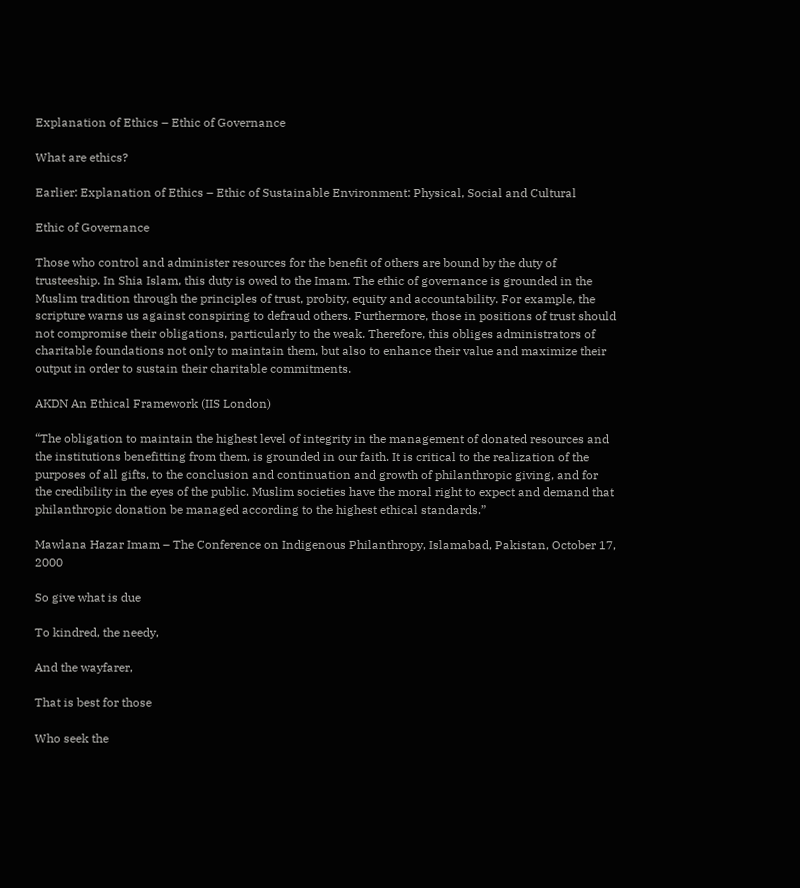Explanation of Ethics – Ethic of Governance

What are ethics?

Earlier: Explanation of Ethics – Ethic of Sustainable Environment: Physical, Social and Cultural

Ethic of Governance

Those who control and administer resources for the benefit of others are bound by the duty of trusteeship. In Shia Islam, this duty is owed to the Imam. The ethic of governance is grounded in the Muslim tradition through the principles of trust, probity, equity and accountability. For example, the scripture warns us against conspiring to defraud others. Furthermore, those in positions of trust should not compromise their obligations, particularly to the weak. Therefore, this obliges administrators of charitable foundations not only to maintain them, but also to enhance their value and maximize their output in order to sustain their charitable commitments.

AKDN An Ethical Framework (IIS London)

“The obligation to maintain the highest level of integrity in the management of donated resources and the institutions benefitting from them, is grounded in our faith. It is critical to the realization of the purposes of all gifts, to the conclusion and continuation and growth of philanthropic giving, and for the credibility in the eyes of the public. Muslim societies have the moral right to expect and demand that philanthropic donation be managed according to the highest ethical standards.”

Mawlana Hazar Imam – The Conference on Indigenous Philanthropy, Islamabad, Pakistan, October 17, 2000

So give what is due

To kindred, the needy,

And the wayfarer,

That is best for those

Who seek the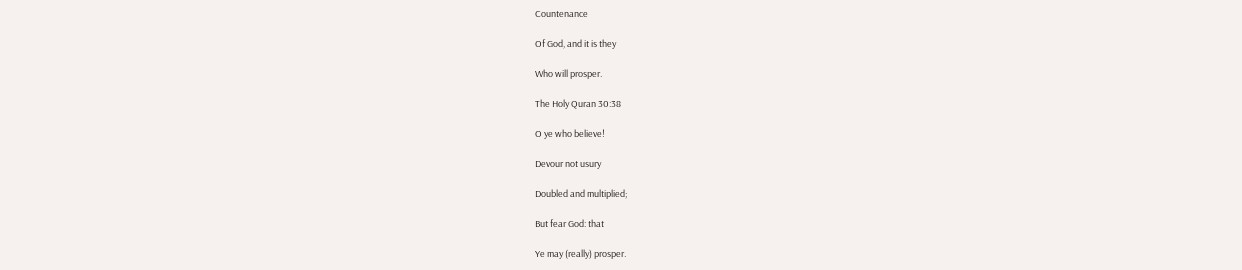Countenance

Of God, and it is they

Who will prosper.

The Holy Quran 30:38

O ye who believe!

Devour not usury

Doubled and multiplied;

But fear God: that

Ye may (really) prosper.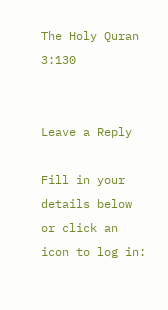The Holy Quran 3:130


Leave a Reply

Fill in your details below or click an icon to log in: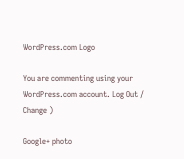WordPress.com Logo

You are commenting using your WordPress.com account. Log Out /  Change )

Google+ photo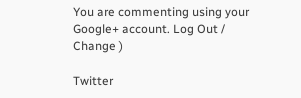You are commenting using your Google+ account. Log Out /  Change )

Twitter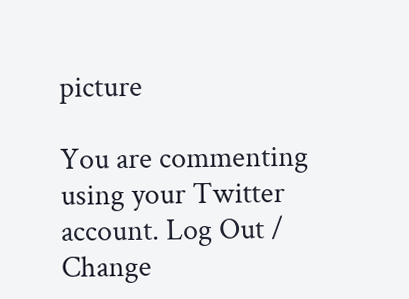picture

You are commenting using your Twitter account. Log Out /  Change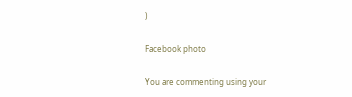)

Facebook photo

You are commenting using your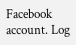Facebook account. Log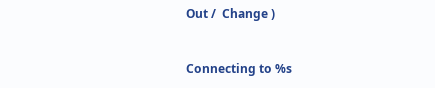Out /  Change )


Connecting to %s